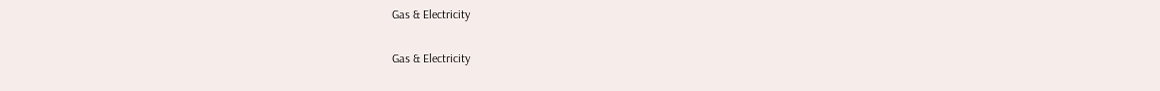Gas & Electricity

Gas & Electricity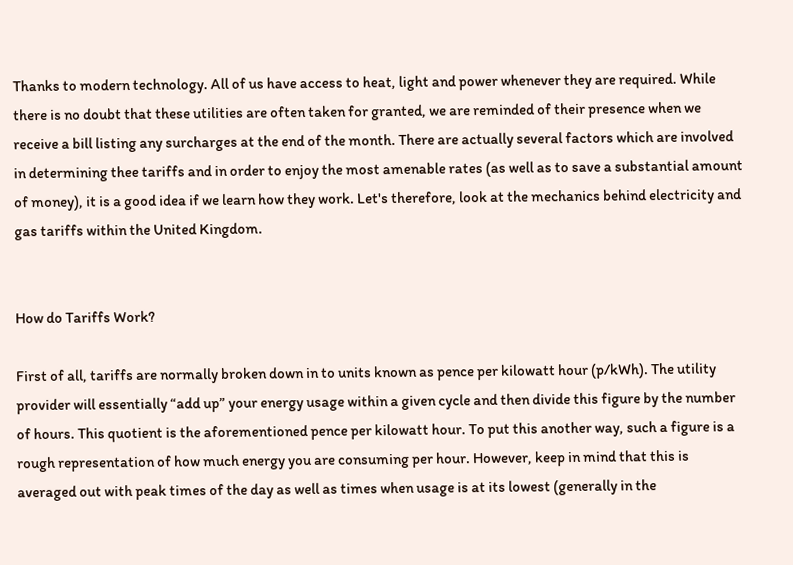Thanks to modern technology. All of us have access to heat, light and power whenever they are required. While there is no doubt that these utilities are often taken for granted, we are reminded of their presence when we receive a bill listing any surcharges at the end of the month. There are actually several factors which are involved in determining thee tariffs and in order to enjoy the most amenable rates (as well as to save a substantial amount of money), it is a good idea if we learn how they work. Let's therefore, look at the mechanics behind electricity and gas tariffs within the United Kingdom.


How do Tariffs Work?

First of all, tariffs are normally broken down in to units known as pence per kilowatt hour (p/kWh). The utility provider will essentially “add up” your energy usage within a given cycle and then divide this figure by the number of hours. This quotient is the aforementioned pence per kilowatt hour. To put this another way, such a figure is a rough representation of how much energy you are consuming per hour. However, keep in mind that this is averaged out with peak times of the day as well as times when usage is at its lowest (generally in the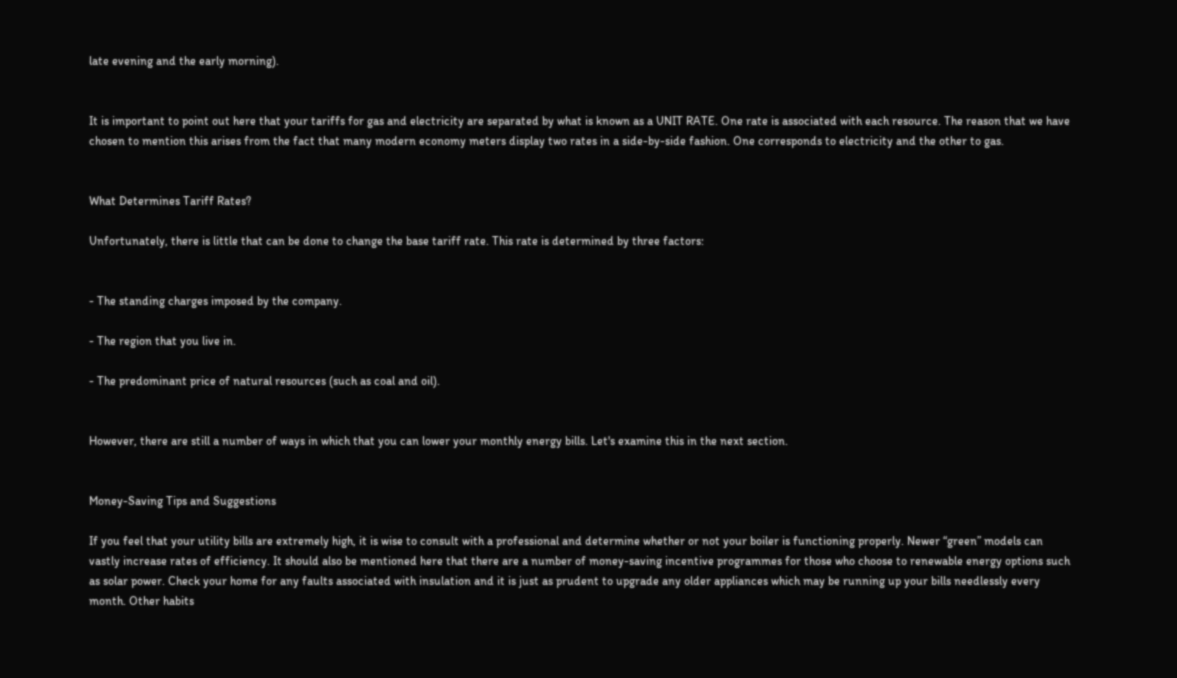late evening and the early morning).


It is important to point out here that your tariffs for gas and electricity are separated by what is known as a UNIT RATE. One rate is associated with each resource. The reason that we have chosen to mention this arises from the fact that many modern economy meters display two rates in a side-by-side fashion. One corresponds to electricity and the other to gas.


What Determines Tariff Rates?

Unfortunately, there is little that can be done to change the base tariff rate. This rate is determined by three factors:


- The standing charges imposed by the company.

- The region that you live in.

- The predominant price of natural resources (such as coal and oil).


However, there are still a number of ways in which that you can lower your monthly energy bills. Let's examine this in the next section.


Money-Saving Tips and Suggestions

If you feel that your utility bills are extremely high, it is wise to consult with a professional and determine whether or not your boiler is functioning properly. Newer “green” models can vastly increase rates of efficiency. It should also be mentioned here that there are a number of money-saving incentive programmes for those who choose to renewable energy options such as solar power. Check your home for any faults associated with insulation and it is just as prudent to upgrade any older appliances which may be running up your bills needlessly every month. Other habits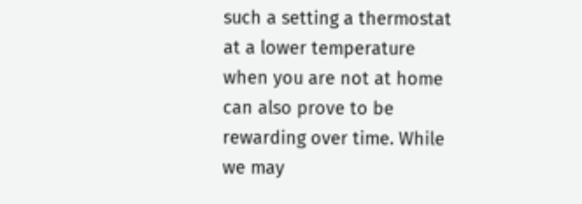such a setting a thermostat at a lower temperature when you are not at home can also prove to be rewarding over time. While we may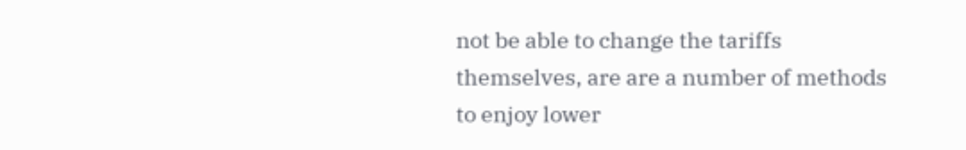not be able to change the tariffs themselves, are are a number of methods to enjoy lower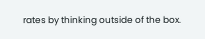rates by thinking outside of the box.